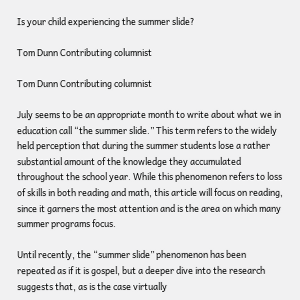Is your child experiencing the summer slide?

Tom Dunn Contributing columnist

Tom Dunn Contributing columnist

July seems to be an appropriate month to write about what we in education call “the summer slide.” This term refers to the widely held perception that during the summer students lose a rather substantial amount of the knowledge they accumulated throughout the school year. While this phenomenon refers to loss of skills in both reading and math, this article will focus on reading, since it garners the most attention and is the area on which many summer programs focus.

Until recently, the “summer slide” phenomenon has been repeated as if it is gospel, but a deeper dive into the research suggests that, as is the case virtually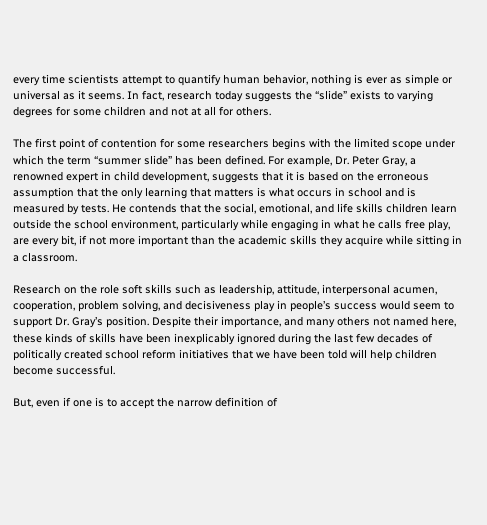every time scientists attempt to quantify human behavior, nothing is ever as simple or universal as it seems. In fact, research today suggests the “slide” exists to varying degrees for some children and not at all for others.

The first point of contention for some researchers begins with the limited scope under which the term “summer slide” has been defined. For example, Dr. Peter Gray, a renowned expert in child development, suggests that it is based on the erroneous assumption that the only learning that matters is what occurs in school and is measured by tests. He contends that the social, emotional, and life skills children learn outside the school environment, particularly while engaging in what he calls free play, are every bit, if not more important than the academic skills they acquire while sitting in a classroom.

Research on the role soft skills such as leadership, attitude, interpersonal acumen, cooperation, problem solving, and decisiveness play in people’s success would seem to support Dr. Gray’s position. Despite their importance, and many others not named here, these kinds of skills have been inexplicably ignored during the last few decades of politically created school reform initiatives that we have been told will help children become successful.

But, even if one is to accept the narrow definition of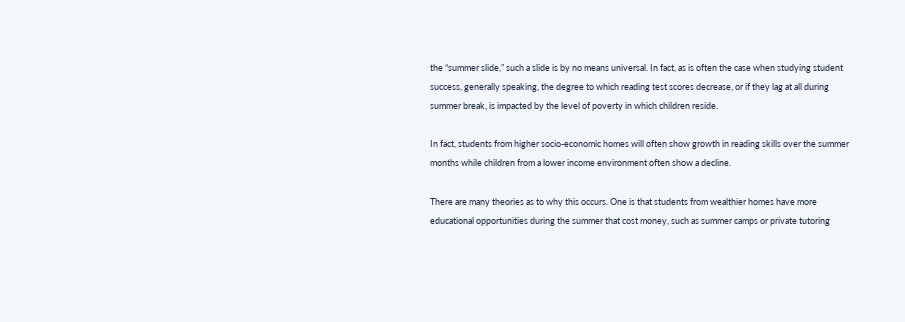the “summer slide,” such a slide is by no means universal. In fact, as is often the case when studying student success, generally speaking, the degree to which reading test scores decrease, or if they lag at all during summer break, is impacted by the level of poverty in which children reside.

In fact, students from higher socio-economic homes will often show growth in reading skills over the summer months while children from a lower income environment often show a decline.

There are many theories as to why this occurs. One is that students from wealthier homes have more educational opportunities during the summer that cost money, such as summer camps or private tutoring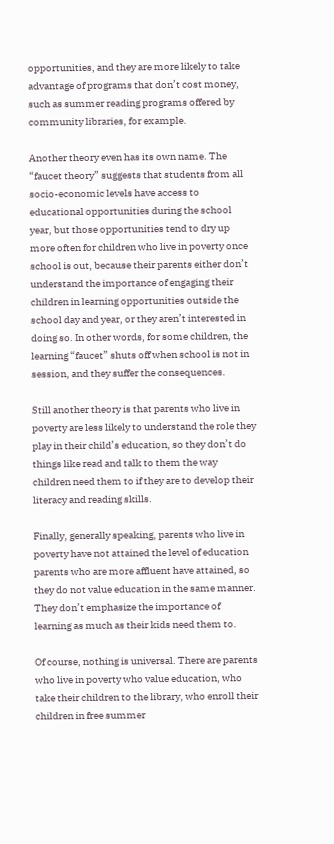opportunities, and they are more likely to take advantage of programs that don’t cost money, such as summer reading programs offered by community libraries, for example.

Another theory even has its own name. The “faucet theory” suggests that students from all socio-economic levels have access to educational opportunities during the school year, but those opportunities tend to dry up more often for children who live in poverty once school is out, because their parents either don’t understand the importance of engaging their children in learning opportunities outside the school day and year, or they aren’t interested in doing so. In other words, for some children, the learning “faucet” shuts off when school is not in session, and they suffer the consequences.

Still another theory is that parents who live in poverty are less likely to understand the role they play in their child’s education, so they don’t do things like read and talk to them the way children need them to if they are to develop their literacy and reading skills.

Finally, generally speaking, parents who live in poverty have not attained the level of education parents who are more affluent have attained, so they do not value education in the same manner. They don’t emphasize the importance of learning as much as their kids need them to.

Of course, nothing is universal. There are parents who live in poverty who value education, who take their children to the library, who enroll their children in free summer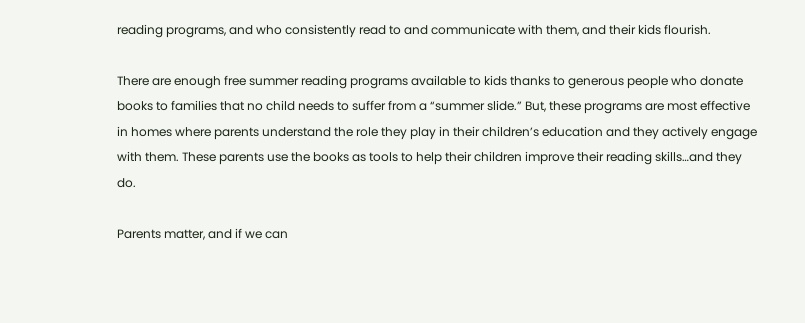reading programs, and who consistently read to and communicate with them, and their kids flourish.

There are enough free summer reading programs available to kids thanks to generous people who donate books to families that no child needs to suffer from a “summer slide.” But, these programs are most effective in homes where parents understand the role they play in their children’s education and they actively engage with them. These parents use the books as tools to help their children improve their reading skills…and they do.

Parents matter, and if we can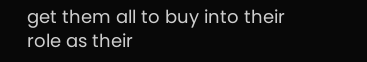get them all to buy into their role as their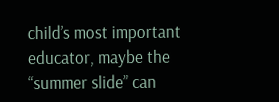child’s most important educator, maybe the “summer slide” can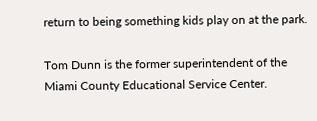return to being something kids play on at the park.

Tom Dunn is the former superintendent of the Miami County Educational Service Center.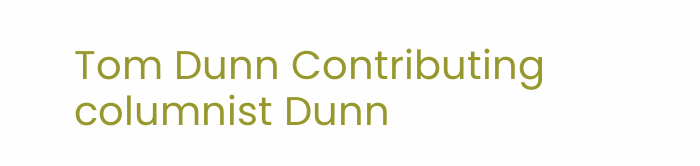Tom Dunn Contributing columnist Dunn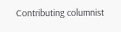Contributing columnist